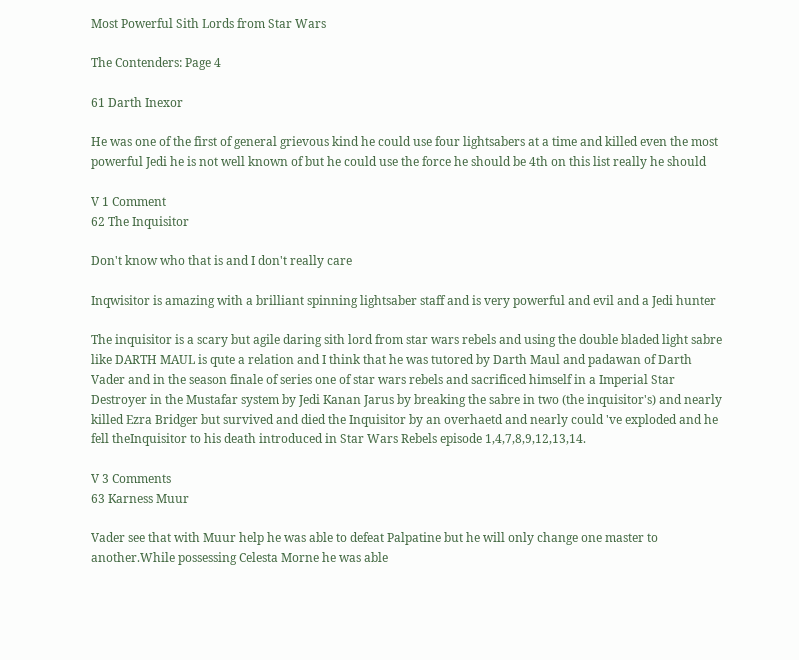Most Powerful Sith Lords from Star Wars

The Contenders: Page 4

61 Darth Inexor

He was one of the first of general grievous kind he could use four lightsabers at a time and killed even the most powerful Jedi he is not well known of but he could use the force he should be 4th on this list really he should

V 1 Comment
62 The Inquisitor

Don't know who that is and I don't really care

Inqwisitor is amazing with a brilliant spinning lightsaber staff and is very powerful and evil and a Jedi hunter

The inquisitor is a scary but agile daring sith lord from star wars rebels and using the double bladed light sabre like DARTH MAUL is qute a relation and I think that he was tutored by Darth Maul and padawan of Darth Vader and in the season finale of series one of star wars rebels and sacrificed himself in a Imperial Star Destroyer in the Mustafar system by Jedi Kanan Jarus by breaking the sabre in two (the inquisitor's) and nearly killed Ezra Bridger but survived and died the Inquisitor by an overhaetd and nearly could 've exploded and he fell theInquisitor to his death introduced in Star Wars Rebels episode 1,4,7,8,9,12,13,14.

V 3 Comments
63 Karness Muur

Vader see that with Muur help he was able to defeat Palpatine but he will only change one master to another.While possessing Celesta Morne he was able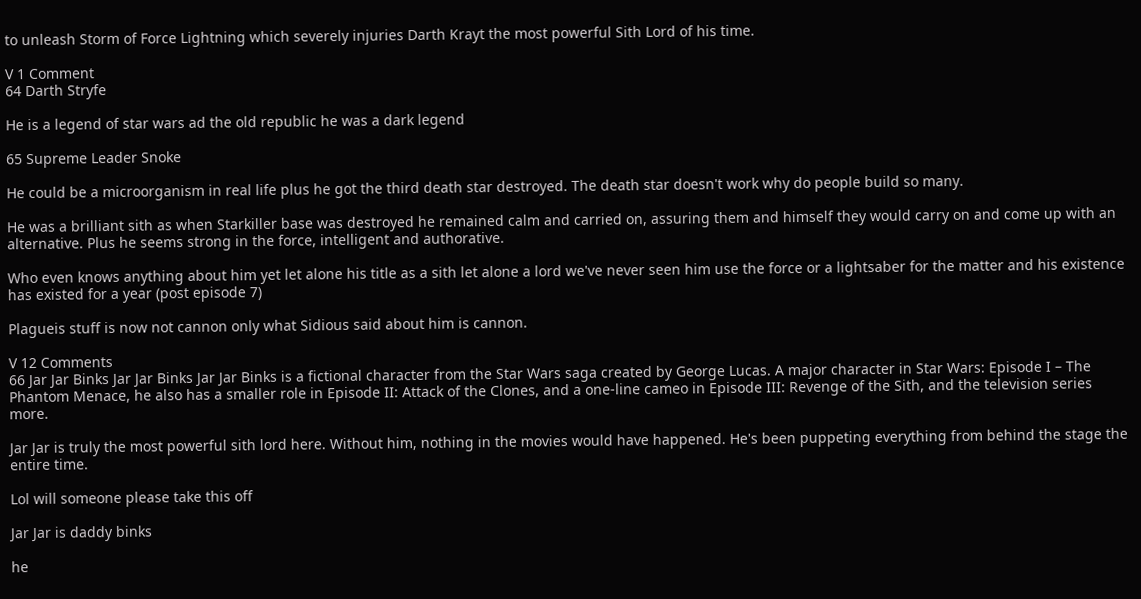to unleash Storm of Force Lightning which severely injuries Darth Krayt the most powerful Sith Lord of his time.

V 1 Comment
64 Darth Stryfe

He is a legend of star wars ad the old republic he was a dark legend

65 Supreme Leader Snoke

He could be a microorganism in real life plus he got the third death star destroyed. The death star doesn't work why do people build so many.

He was a brilliant sith as when Starkiller base was destroyed he remained calm and carried on, assuring them and himself they would carry on and come up with an alternative. Plus he seems strong in the force, intelligent and authorative.

Who even knows anything about him yet let alone his title as a sith let alone a lord we've never seen him use the force or a lightsaber for the matter and his existence has existed for a year (post episode 7)

Plagueis stuff is now not cannon only what Sidious said about him is cannon.

V 12 Comments
66 Jar Jar Binks Jar Jar Binks Jar Jar Binks is a fictional character from the Star Wars saga created by George Lucas. A major character in Star Wars: Episode I – The Phantom Menace, he also has a smaller role in Episode II: Attack of the Clones, and a one-line cameo in Episode III: Revenge of the Sith, and the television series more.

Jar Jar is truly the most powerful sith lord here. Without him, nothing in the movies would have happened. He's been puppeting everything from behind the stage the entire time.

Lol will someone please take this off

Jar Jar is daddy binks

he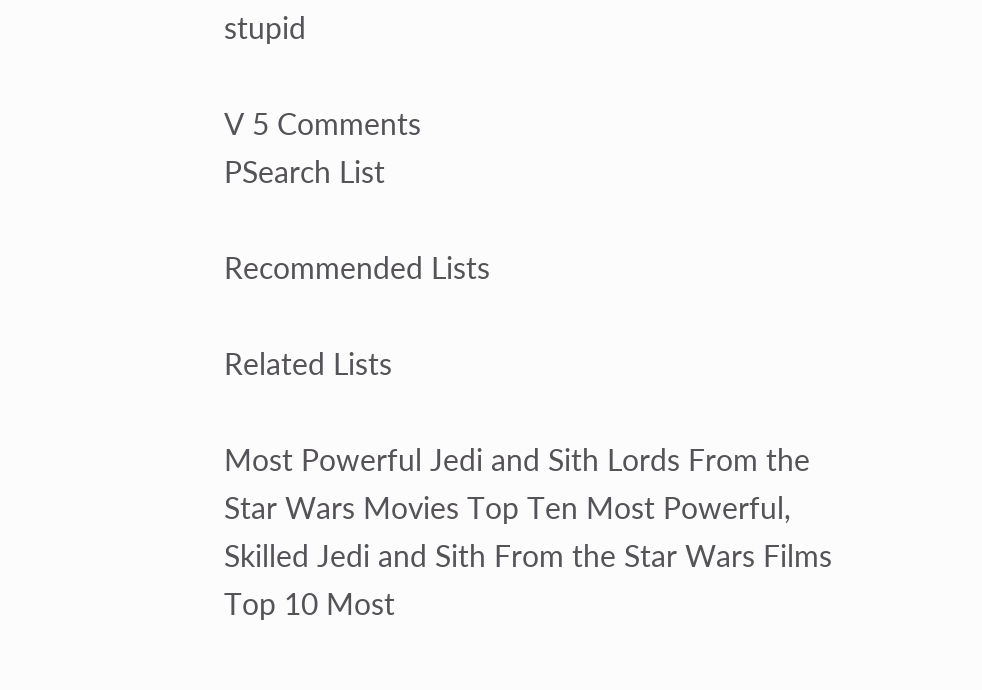stupid

V 5 Comments
PSearch List

Recommended Lists

Related Lists

Most Powerful Jedi and Sith Lords From the Star Wars Movies Top Ten Most Powerful, Skilled Jedi and Sith From the Star Wars Films Top 10 Most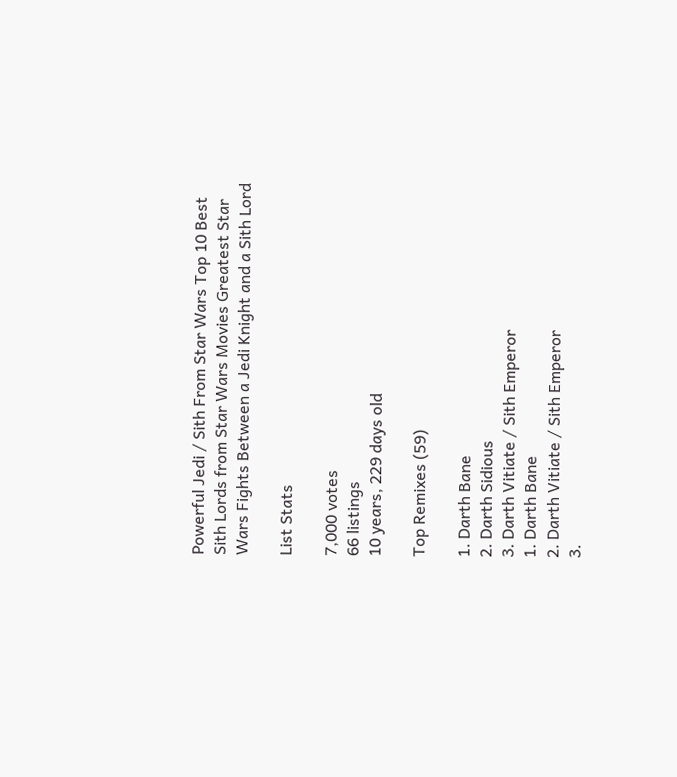Powerful Jedi / Sith From Star Wars Top 10 Best Sith Lords from Star Wars Movies Greatest Star Wars Fights Between a Jedi Knight and a Sith Lord

List Stats

7,000 votes
66 listings
10 years, 229 days old

Top Remixes (59)

1. Darth Bane
2. Darth Sidious
3. Darth Vitiate / Sith Emperor
1. Darth Bane
2. Darth Vitiate / Sith Emperor
3.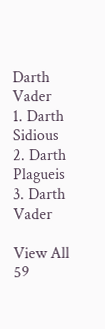Darth Vader
1. Darth Sidious
2. Darth Plagueis
3. Darth Vader

View All 59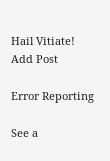Hail Vitiate!
Add Post

Error Reporting

See a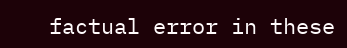factual error in these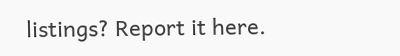listings? Report it here.